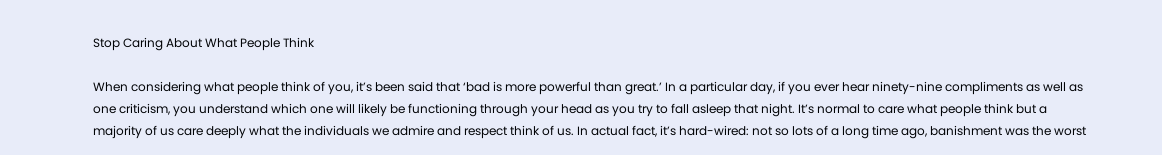Stop Caring About What People Think

When considering what people think of you, it’s been said that ‘bad is more powerful than great.’ In a particular day, if you ever hear ninety-nine compliments as well as one criticism, you understand which one will likely be functioning through your head as you try to fall asleep that night. It’s normal to care what people think but a majority of us care deeply what the individuals we admire and respect think of us. In actual fact, it’s hard-wired: not so lots of a long time ago, banishment was the worst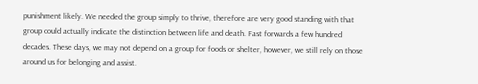punishment likely. We needed the group simply to thrive, therefore are very good standing with that group could actually indicate the distinction between life and death. Fast forwards a few hundred decades. These days, we may not depend on a group for foods or shelter, however, we still rely on those around us for belonging and assist.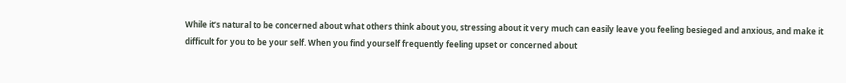While it’s natural to be concerned about what others think about you, stressing about it very much can easily leave you feeling besieged and anxious, and make it difficult for you to be your self. When you find yourself frequently feeling upset or concerned about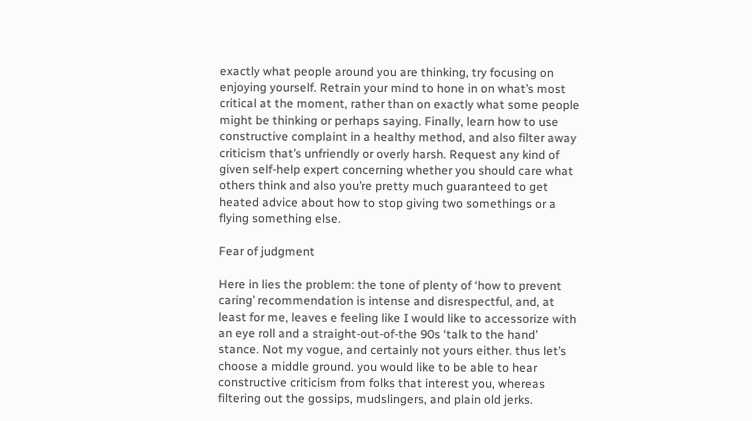exactly what people around you are thinking, try focusing on enjoying yourself. Retrain your mind to hone in on what’s most critical at the moment, rather than on exactly what some people might be thinking or perhaps saying. Finally, learn how to use constructive complaint in a healthy method, and also filter away criticism that’s unfriendly or overly harsh. Request any kind of given self-help expert concerning whether you should care what others think and also you’re pretty much guaranteed to get heated advice about how to stop giving two somethings or a flying something else.

Fear of judgment

Here in lies the problem: the tone of plenty of ‘how to prevent caring’ recommendation is intense and disrespectful, and, at least for me, leaves e feeling like I would like to accessorize with an eye roll and a straight-out-of-the 90s ‘talk to the hand’ stance. Not my vogue, and certainly not yours either. thus let’s choose a middle ground. you would like to be able to hear constructive criticism from folks that interest you, whereas filtering out the gossips, mudslingers, and plain old jerks.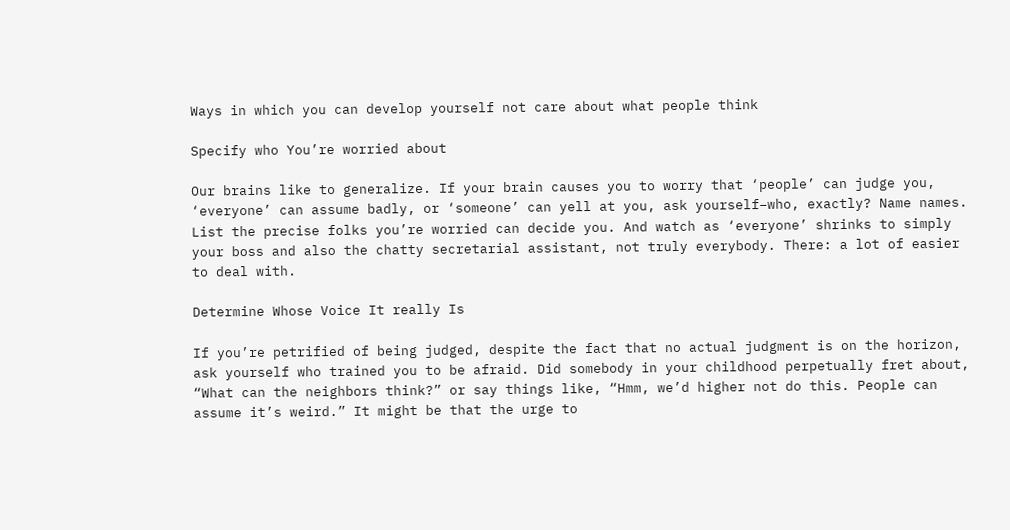Ways in which you can develop yourself not care about what people think

Specify who You’re worried about

Our brains like to generalize. If your brain causes you to worry that ‘people’ can judge you, ‘everyone’ can assume badly, or ‘someone’ can yell at you, ask yourself–who, exactly? Name names. List the precise folks you’re worried can decide you. And watch as ‘everyone’ shrinks to simply your boss and also the chatty secretarial assistant, not truly everybody. There: a lot of easier to deal with.

Determine Whose Voice It really Is

If you’re petrified of being judged, despite the fact that no actual judgment is on the horizon, ask yourself who trained you to be afraid. Did somebody in your childhood perpetually fret about, “What can the neighbors think?” or say things like, “Hmm, we’d higher not do this. People can assume it’s weird.” It might be that the urge to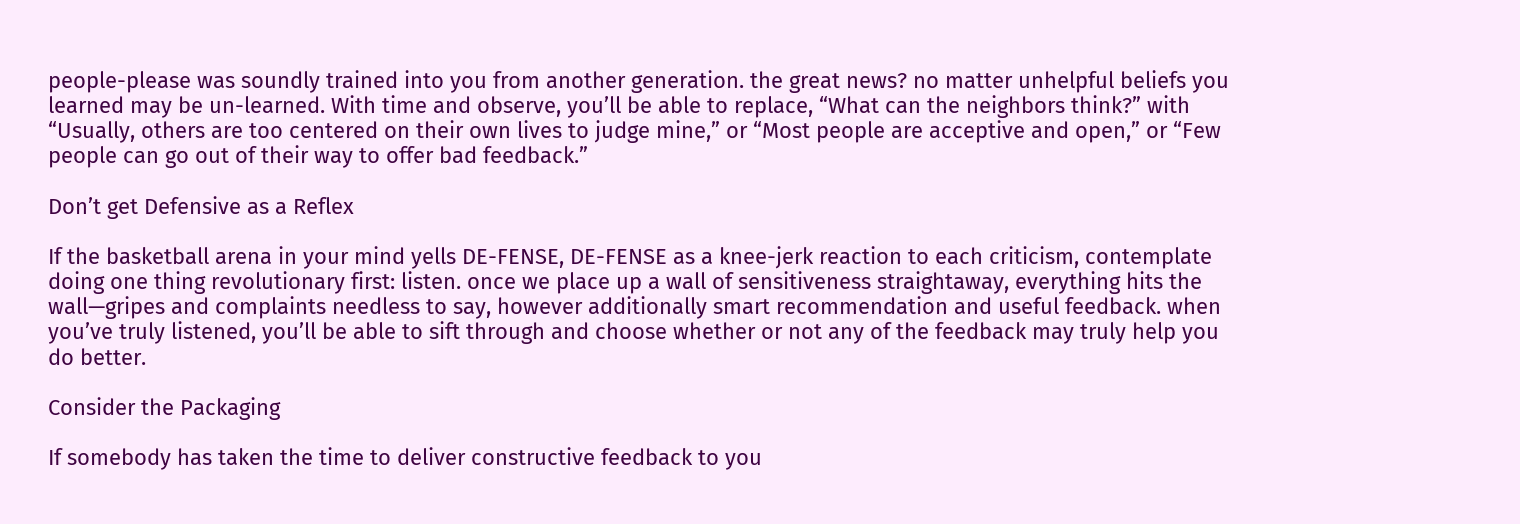people-please was soundly trained into you from another generation. the great news? no matter unhelpful beliefs you learned may be un-learned. With time and observe, you’ll be able to replace, “What can the neighbors think?” with “Usually, others are too centered on their own lives to judge mine,” or “Most people are acceptive and open,” or “Few people can go out of their way to offer bad feedback.”

Don’t get Defensive as a Reflex

If the basketball arena in your mind yells DE-FENSE, DE-FENSE as a knee-jerk reaction to each criticism, contemplate doing one thing revolutionary first: listen. once we place up a wall of sensitiveness straightaway, everything hits the wall—gripes and complaints needless to say, however additionally smart recommendation and useful feedback. when you’ve truly listened, you’ll be able to sift through and choose whether or not any of the feedback may truly help you do better.

Consider the Packaging

If somebody has taken the time to deliver constructive feedback to you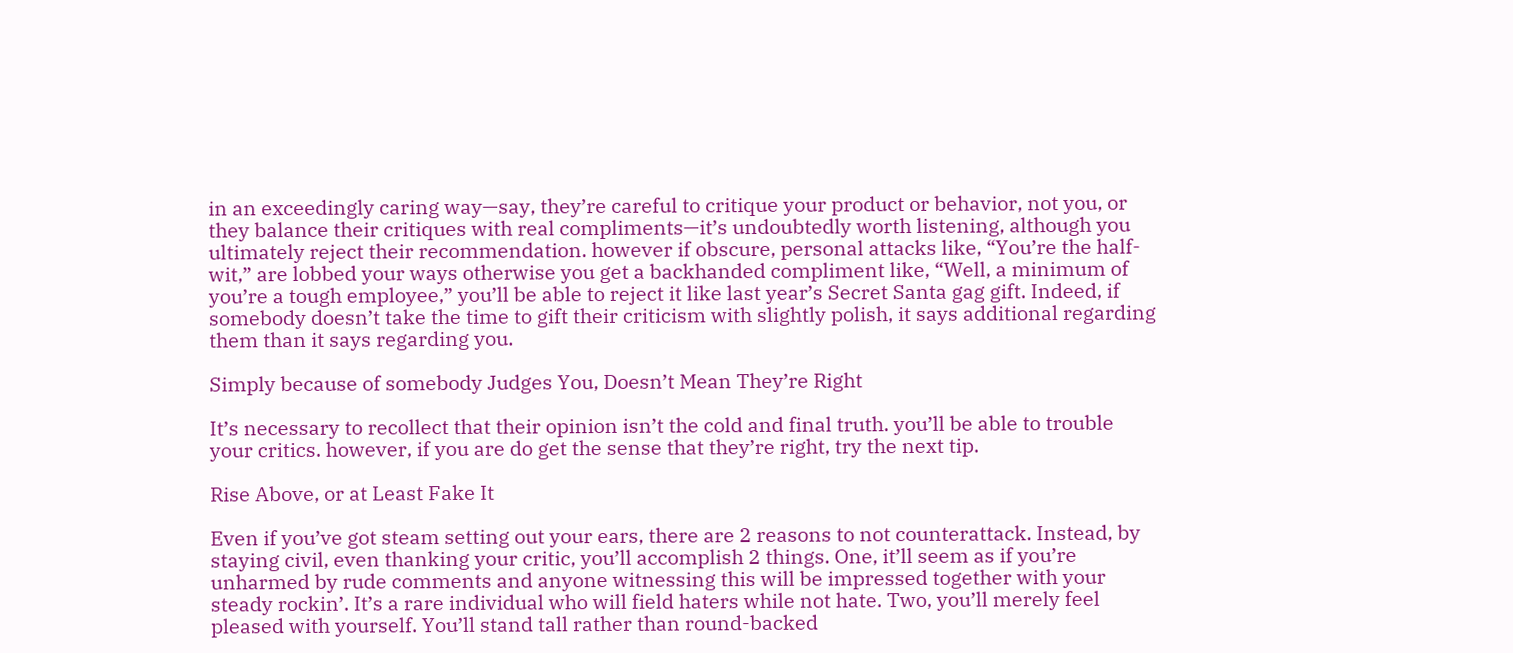in an exceedingly caring way—say, they’re careful to critique your product or behavior, not you, or they balance their critiques with real compliments—it’s undoubtedly worth listening, although you ultimately reject their recommendation. however if obscure, personal attacks like, “You’re the half-wit,” are lobbed your ways otherwise you get a backhanded compliment like, “Well, a minimum of you’re a tough employee,” you’ll be able to reject it like last year’s Secret Santa gag gift. Indeed, if somebody doesn’t take the time to gift their criticism with slightly polish, it says additional regarding them than it says regarding you.

Simply because of somebody Judges You, Doesn’t Mean They’re Right

It’s necessary to recollect that their opinion isn’t the cold and final truth. you’ll be able to trouble your critics. however, if you are do get the sense that they’re right, try the next tip.

Rise Above, or at Least Fake It

Even if you’ve got steam setting out your ears, there are 2 reasons to not counterattack. Instead, by staying civil, even thanking your critic, you’ll accomplish 2 things. One, it’ll seem as if you’re unharmed by rude comments and anyone witnessing this will be impressed together with your steady rockin’. It’s a rare individual who will field haters while not hate. Two, you’ll merely feel pleased with yourself. You’ll stand tall rather than round-backed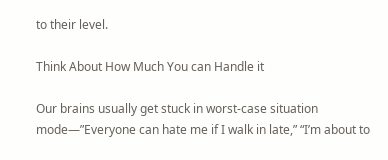to their level.

Think About How Much You can Handle it

Our brains usually get stuck in worst-case situation mode—”Everyone can hate me if I walk in late,” “I’m about to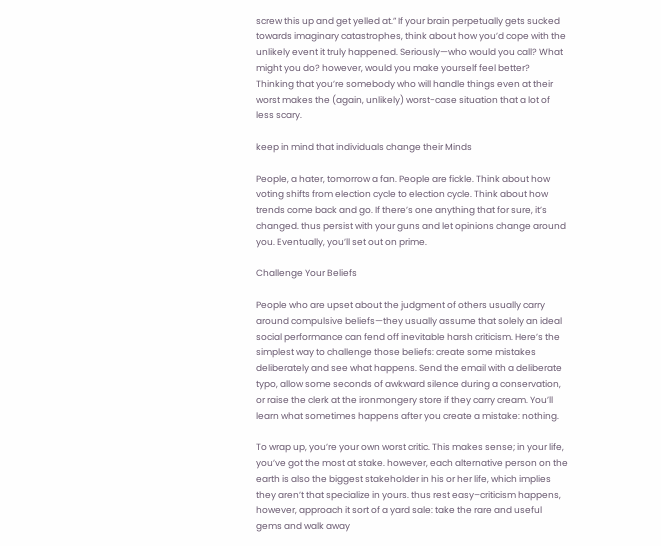screw this up and get yelled at.” If your brain perpetually gets sucked towards imaginary catastrophes, think about how you’d cope with the unlikely event it truly happened. Seriously—who would you call? What might you do? however, would you make yourself feel better? Thinking that you’re somebody who will handle things even at their worst makes the (again, unlikely) worst-case situation that a lot of less scary.

keep in mind that individuals change their Minds

People, a hater, tomorrow a fan. People are fickle. Think about how voting shifts from election cycle to election cycle. Think about how trends come back and go. If there’s one anything that for sure, it’s changed. thus persist with your guns and let opinions change around you. Eventually, you’ll set out on prime.

Challenge Your Beliefs

People who are upset about the judgment of others usually carry around compulsive beliefs—they usually assume that solely an ideal social performance can fend off inevitable harsh criticism. Here’s the simplest way to challenge those beliefs: create some mistakes deliberately and see what happens. Send the email with a deliberate typo, allow some seconds of awkward silence during a conservation, or raise the clerk at the ironmongery store if they carry cream. You’ll learn what sometimes happens after you create a mistake: nothing.

To wrap up, you’re your own worst critic. This makes sense; in your life, you’ve got the most at stake. however, each alternative person on the earth is also the biggest stakeholder in his or her life, which implies they aren’t that specialize in yours. thus rest easy–criticism happens, however, approach it sort of a yard sale: take the rare and useful gems and walk away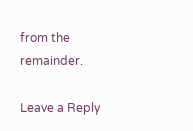from the remainder.

Leave a Reply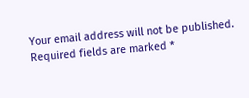Your email address will not be published. Required fields are marked *